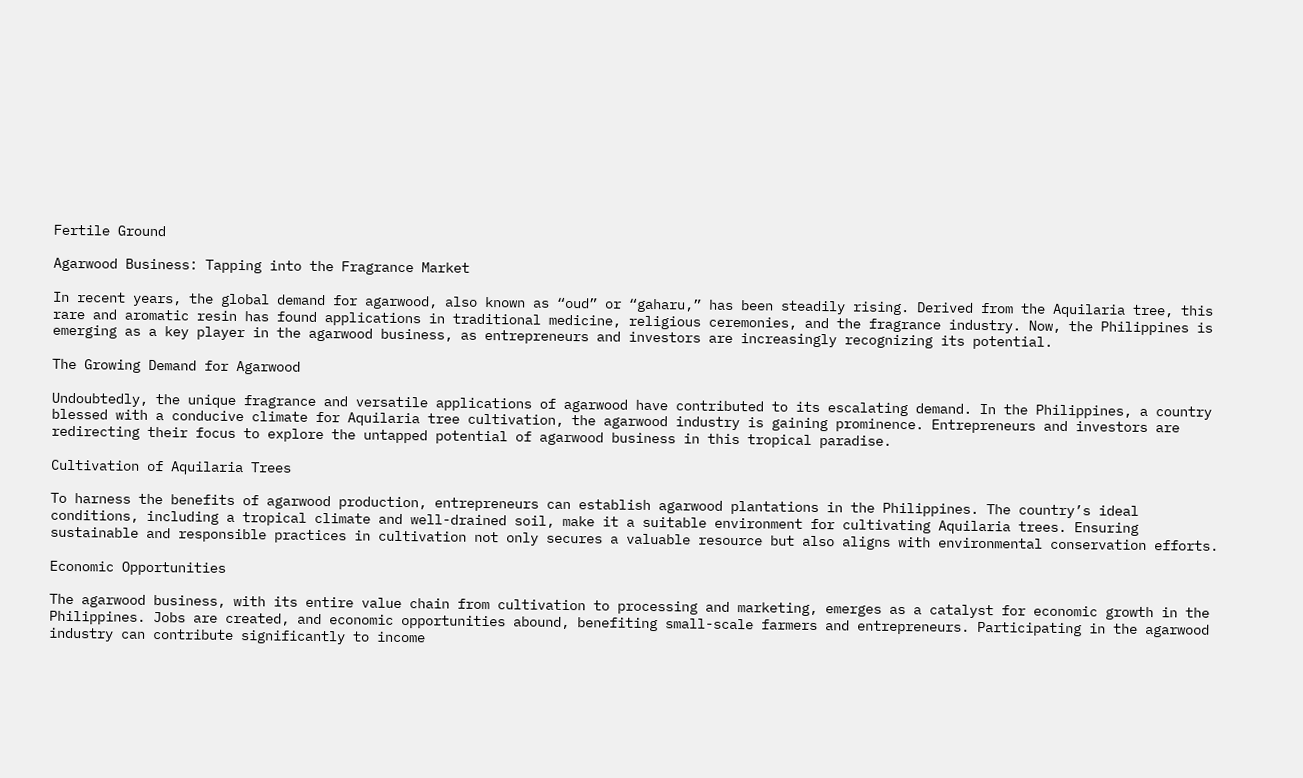Fertile Ground

Agarwood Business: Tapping into the Fragrance Market

In recent years, the global demand for agarwood, also known as “oud” or “gaharu,” has been steadily rising. Derived from the Aquilaria tree, this rare and aromatic resin has found applications in traditional medicine, religious ceremonies, and the fragrance industry. Now, the Philippines is emerging as a key player in the agarwood business, as entrepreneurs and investors are increasingly recognizing its potential.

The Growing Demand for Agarwood

Undoubtedly, the unique fragrance and versatile applications of agarwood have contributed to its escalating demand. In the Philippines, a country blessed with a conducive climate for Aquilaria tree cultivation, the agarwood industry is gaining prominence. Entrepreneurs and investors are redirecting their focus to explore the untapped potential of agarwood business in this tropical paradise.

Cultivation of Aquilaria Trees

To harness the benefits of agarwood production, entrepreneurs can establish agarwood plantations in the Philippines. The country’s ideal conditions, including a tropical climate and well-drained soil, make it a suitable environment for cultivating Aquilaria trees. Ensuring sustainable and responsible practices in cultivation not only secures a valuable resource but also aligns with environmental conservation efforts.

Economic Opportunities

The agarwood business, with its entire value chain from cultivation to processing and marketing, emerges as a catalyst for economic growth in the Philippines. Jobs are created, and economic opportunities abound, benefiting small-scale farmers and entrepreneurs. Participating in the agarwood industry can contribute significantly to income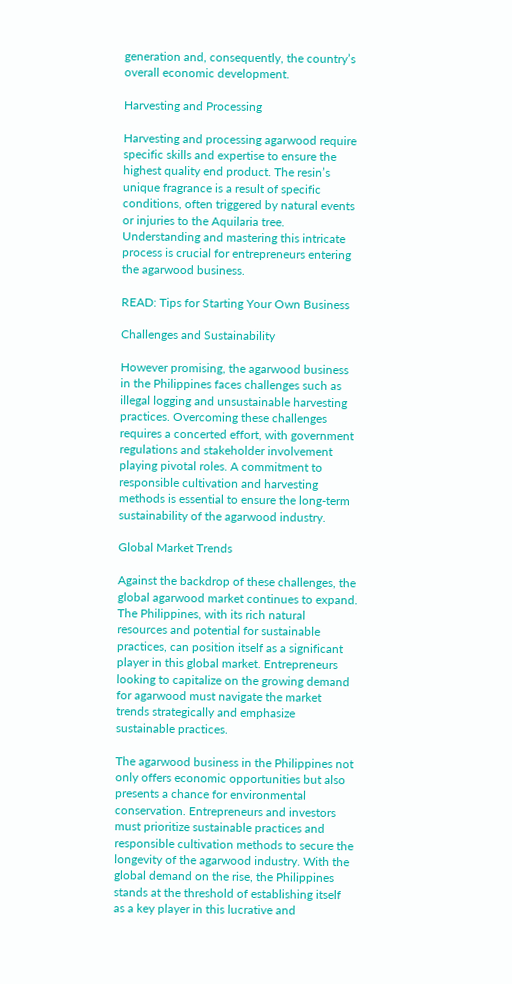generation and, consequently, the country’s overall economic development.

Harvesting and Processing

Harvesting and processing agarwood require specific skills and expertise to ensure the highest quality end product. The resin’s unique fragrance is a result of specific conditions, often triggered by natural events or injuries to the Aquilaria tree. Understanding and mastering this intricate process is crucial for entrepreneurs entering the agarwood business.

READ: Tips for Starting Your Own Business

Challenges and Sustainability

However promising, the agarwood business in the Philippines faces challenges such as illegal logging and unsustainable harvesting practices. Overcoming these challenges requires a concerted effort, with government regulations and stakeholder involvement playing pivotal roles. A commitment to responsible cultivation and harvesting methods is essential to ensure the long-term sustainability of the agarwood industry.

Global Market Trends

Against the backdrop of these challenges, the global agarwood market continues to expand. The Philippines, with its rich natural resources and potential for sustainable practices, can position itself as a significant player in this global market. Entrepreneurs looking to capitalize on the growing demand for agarwood must navigate the market trends strategically and emphasize sustainable practices.

The agarwood business in the Philippines not only offers economic opportunities but also presents a chance for environmental conservation. Entrepreneurs and investors must prioritize sustainable practices and responsible cultivation methods to secure the longevity of the agarwood industry. With the global demand on the rise, the Philippines stands at the threshold of establishing itself as a key player in this lucrative and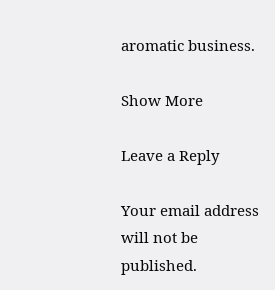aromatic business.

Show More

Leave a Reply

Your email address will not be published.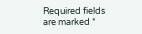Required fields are marked *